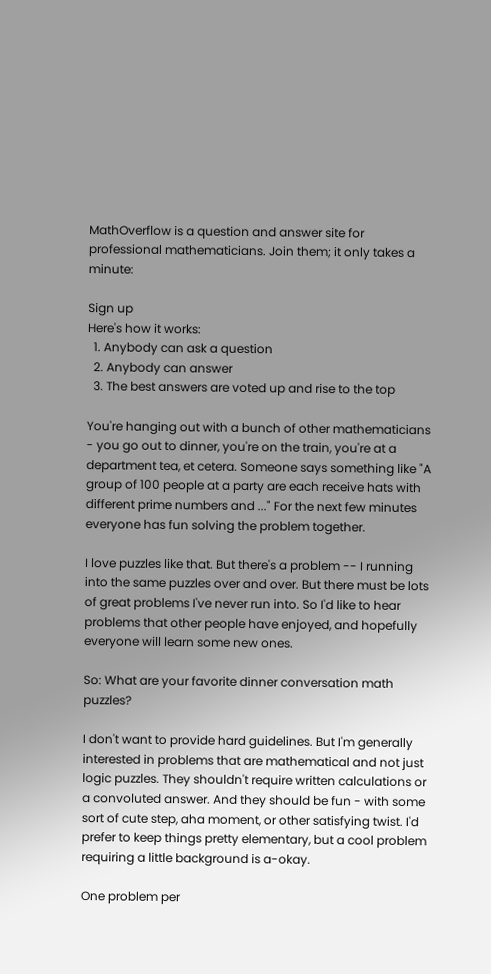MathOverflow is a question and answer site for professional mathematicians. Join them; it only takes a minute:

Sign up
Here's how it works:
  1. Anybody can ask a question
  2. Anybody can answer
  3. The best answers are voted up and rise to the top

You're hanging out with a bunch of other mathematicians - you go out to dinner, you're on the train, you're at a department tea, et cetera. Someone says something like "A group of 100 people at a party are each receive hats with different prime numbers and ..." For the next few minutes everyone has fun solving the problem together.

I love puzzles like that. But there's a problem -- I running into the same puzzles over and over. But there must be lots of great problems I've never run into. So I'd like to hear problems that other people have enjoyed, and hopefully everyone will learn some new ones.

So: What are your favorite dinner conversation math puzzles?

I don't want to provide hard guidelines. But I'm generally interested in problems that are mathematical and not just logic puzzles. They shouldn't require written calculations or a convoluted answer. And they should be fun - with some sort of cute step, aha moment, or other satisfying twist. I'd prefer to keep things pretty elementary, but a cool problem requiring a little background is a-okay.

One problem per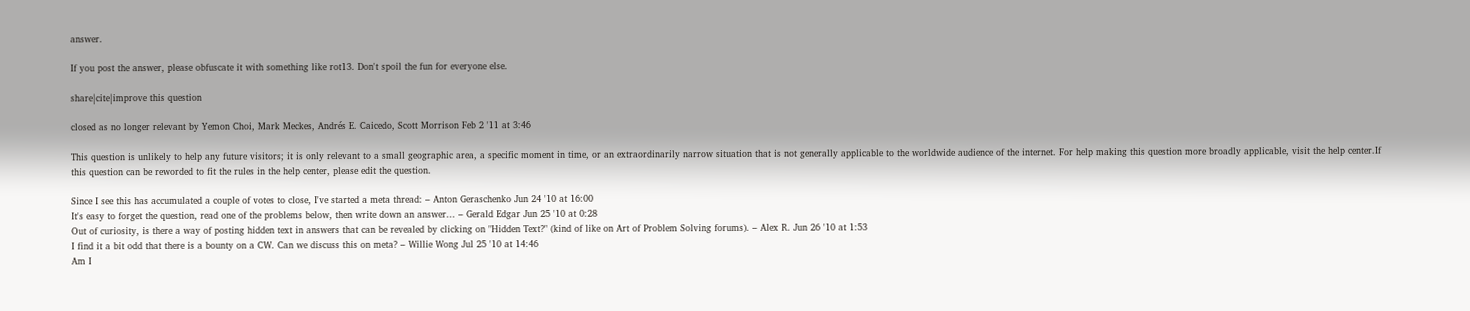answer.

If you post the answer, please obfuscate it with something like rot13. Don't spoil the fun for everyone else.

share|cite|improve this question

closed as no longer relevant by Yemon Choi, Mark Meckes, Andrés E. Caicedo, Scott Morrison Feb 2 '11 at 3:46

This question is unlikely to help any future visitors; it is only relevant to a small geographic area, a specific moment in time, or an extraordinarily narrow situation that is not generally applicable to the worldwide audience of the internet. For help making this question more broadly applicable, visit the help center.If this question can be reworded to fit the rules in the help center, please edit the question.

Since I see this has accumulated a couple of votes to close, I've started a meta thread: – Anton Geraschenko Jun 24 '10 at 16:00
It's easy to forget the question, read one of the problems below, then write down an answer... – Gerald Edgar Jun 25 '10 at 0:28
Out of curiosity, is there a way of posting hidden text in answers that can be revealed by clicking on "Hidden Text?" (kind of like on Art of Problem Solving forums). – Alex R. Jun 26 '10 at 1:53
I find it a bit odd that there is a bounty on a CW. Can we discuss this on meta? – Willie Wong Jul 25 '10 at 14:46
Am I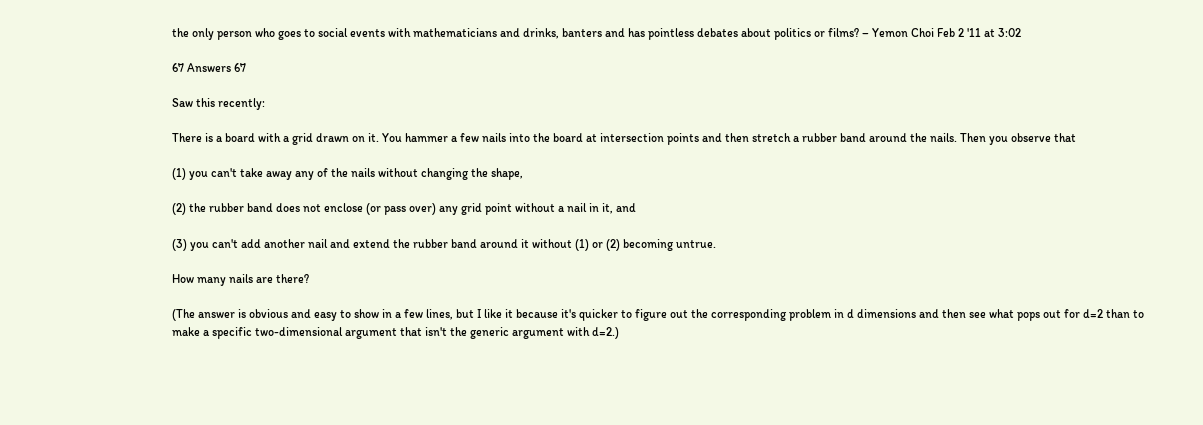the only person who goes to social events with mathematicians and drinks, banters and has pointless debates about politics or films? – Yemon Choi Feb 2 '11 at 3:02

67 Answers 67

Saw this recently:

There is a board with a grid drawn on it. You hammer a few nails into the board at intersection points and then stretch a rubber band around the nails. Then you observe that

(1) you can't take away any of the nails without changing the shape,

(2) the rubber band does not enclose (or pass over) any grid point without a nail in it, and

(3) you can't add another nail and extend the rubber band around it without (1) or (2) becoming untrue.

How many nails are there?

(The answer is obvious and easy to show in a few lines, but I like it because it's quicker to figure out the corresponding problem in d dimensions and then see what pops out for d=2 than to make a specific two-dimensional argument that isn't the generic argument with d=2.)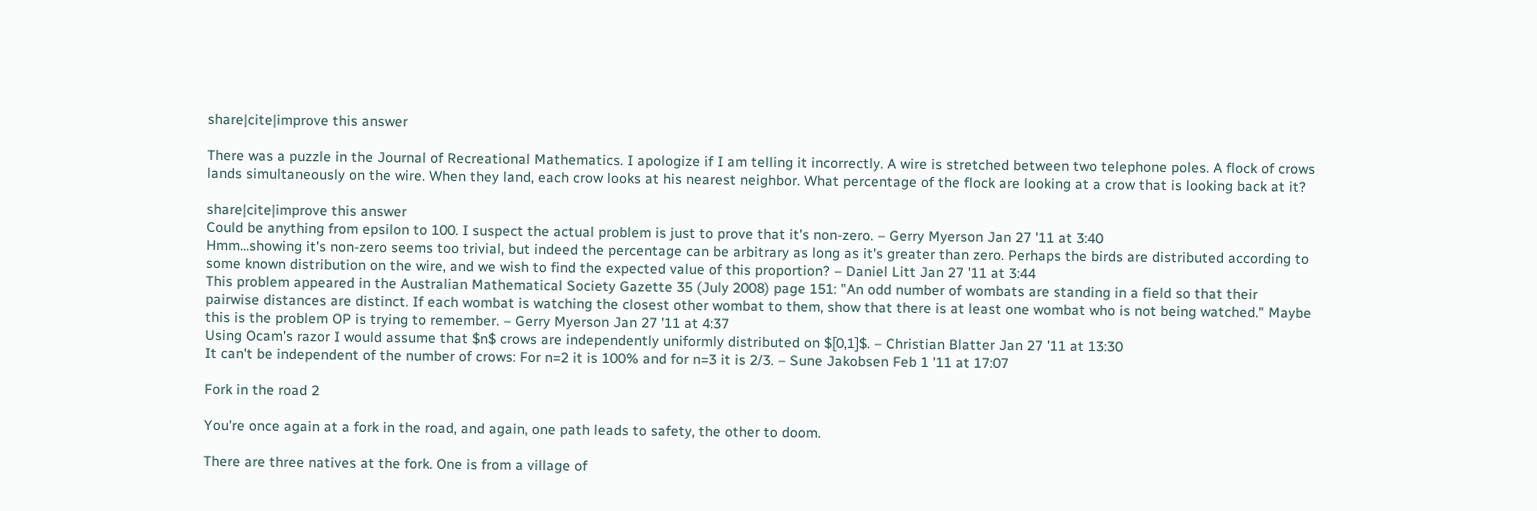share|cite|improve this answer

There was a puzzle in the Journal of Recreational Mathematics. I apologize if I am telling it incorrectly. A wire is stretched between two telephone poles. A flock of crows lands simultaneously on the wire. When they land, each crow looks at his nearest neighbor. What percentage of the flock are looking at a crow that is looking back at it?

share|cite|improve this answer
Could be anything from epsilon to 100. I suspect the actual problem is just to prove that it's non-zero. – Gerry Myerson Jan 27 '11 at 3:40
Hmm...showing it's non-zero seems too trivial, but indeed the percentage can be arbitrary as long as it's greater than zero. Perhaps the birds are distributed according to some known distribution on the wire, and we wish to find the expected value of this proportion? – Daniel Litt Jan 27 '11 at 3:44
This problem appeared in the Australian Mathematical Society Gazette 35 (July 2008) page 151: "An odd number of wombats are standing in a field so that their pairwise distances are distinct. If each wombat is watching the closest other wombat to them, show that there is at least one wombat who is not being watched." Maybe this is the problem OP is trying to remember. – Gerry Myerson Jan 27 '11 at 4:37
Using Ocam's razor I would assume that $n$ crows are independently uniformly distributed on $[0,1]$. – Christian Blatter Jan 27 '11 at 13:30
It can't be independent of the number of crows: For n=2 it is 100% and for n=3 it is 2/3. – Sune Jakobsen Feb 1 '11 at 17:07

Fork in the road 2

You're once again at a fork in the road, and again, one path leads to safety, the other to doom.

There are three natives at the fork. One is from a village of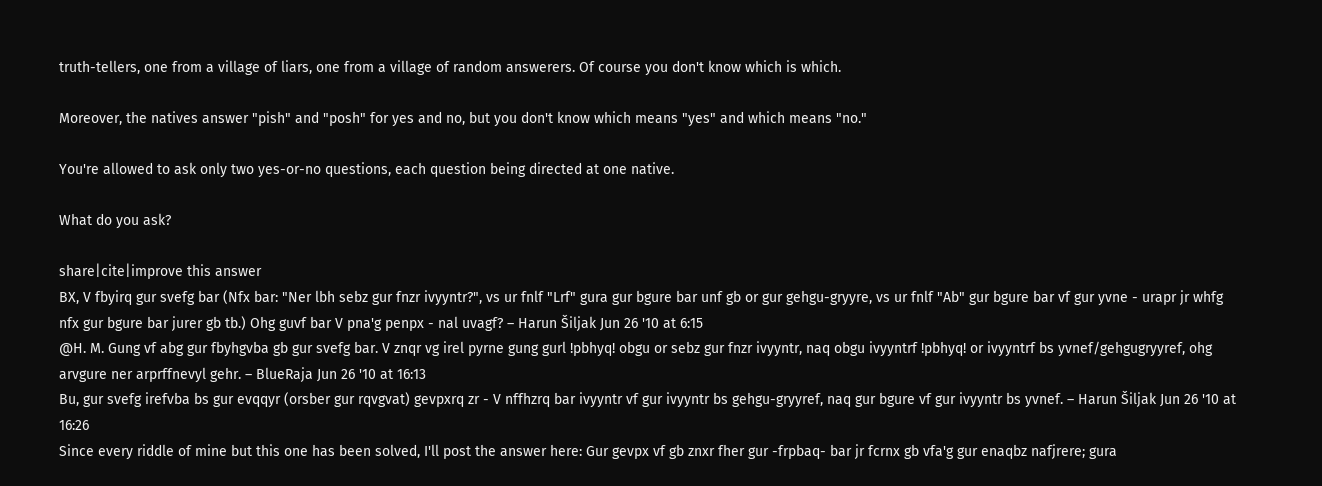truth-tellers, one from a village of liars, one from a village of random answerers. Of course you don't know which is which.

Moreover, the natives answer "pish" and "posh" for yes and no, but you don't know which means "yes" and which means "no."

You're allowed to ask only two yes-or-no questions, each question being directed at one native.

What do you ask?

share|cite|improve this answer
BX, V fbyirq gur svefg bar (Nfx bar: "Ner lbh sebz gur fnzr ivyyntr?", vs ur fnlf "Lrf" gura gur bgure bar unf gb or gur gehgu-gryyre, vs ur fnlf "Ab" gur bgure bar vf gur yvne - urapr jr whfg nfx gur bgure bar jurer gb tb.) Ohg guvf bar V pna'g penpx - nal uvagf? – Harun Šiljak Jun 26 '10 at 6:15
@H. M. Gung vf abg gur fbyhgvba gb gur svefg bar. V znqr vg irel pyrne gung gurl !pbhyq! obgu or sebz gur fnzr ivyyntr, naq obgu ivyyntrf !pbhyq! or ivyyntrf bs yvnef/gehgugryyref, ohg arvgure ner arprffnevyl gehr. – BlueRaja Jun 26 '10 at 16:13
Bu, gur svefg irefvba bs gur evqqyr (orsber gur rqvgvat) gevpxrq zr - V nffhzrq bar ivyyntr vf gur ivyyntr bs gehgu-gryyref, naq gur bgure vf gur ivyyntr bs yvnef. – Harun Šiljak Jun 26 '10 at 16:26
Since every riddle of mine but this one has been solved, I'll post the answer here: Gur gevpx vf gb znxr fher gur -frpbaq- bar jr fcrnx gb vfa'g gur enaqbz nafjrere; gura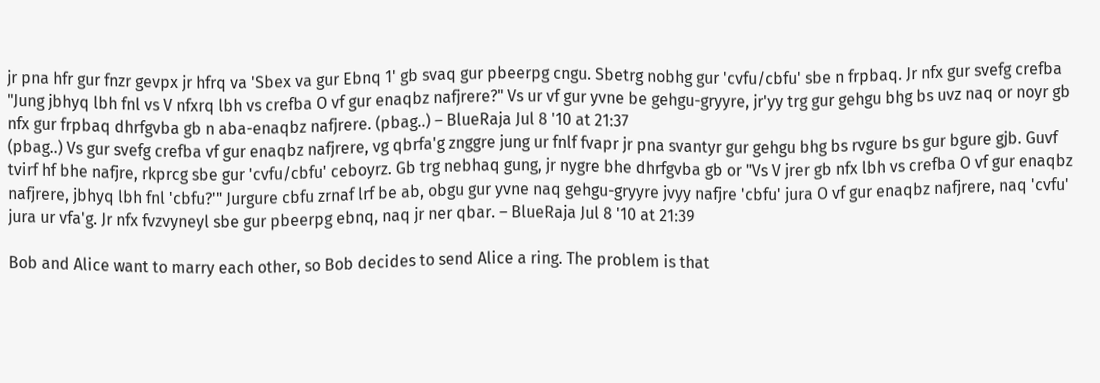jr pna hfr gur fnzr gevpx jr hfrq va 'Sbex va gur Ebnq 1' gb svaq gur pbeerpg cngu. Sbetrg nobhg gur 'cvfu/cbfu' sbe n frpbaq. Jr nfx gur svefg crefba "Jung jbhyq lbh fnl vs V nfxrq lbh vs crefba O vf gur enaqbz nafjrere?" Vs ur vf gur yvne be gehgu-gryyre, jr'yy trg gur gehgu bhg bs uvz naq or noyr gb nfx gur frpbaq dhrfgvba gb n aba-enaqbz nafjrere. (pbag..) – BlueRaja Jul 8 '10 at 21:37
(pbag..) Vs gur svefg crefba vf gur enaqbz nafjrere, vg qbrfa'g znggre jung ur fnlf fvapr jr pna svantyr gur gehgu bhg bs rvgure bs gur bgure gjb. Guvf tvirf hf bhe nafjre, rkprcg sbe gur 'cvfu/cbfu' ceboyrz. Gb trg nebhaq gung, jr nygre bhe dhrfgvba gb or "Vs V jrer gb nfx lbh vs crefba O vf gur enaqbz nafjrere, jbhyq lbh fnl 'cbfu?'" Jurgure cbfu zrnaf lrf be ab, obgu gur yvne naq gehgu-gryyre jvyy nafjre 'cbfu' jura O vf gur enaqbz nafjrere, naq 'cvfu' jura ur vfa'g. Jr nfx fvzvyneyl sbe gur pbeerpg ebnq, naq jr ner qbar. – BlueRaja Jul 8 '10 at 21:39

Bob and Alice want to marry each other, so Bob decides to send Alice a ring. The problem is that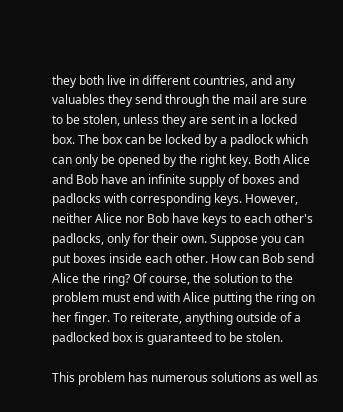they both live in different countries, and any valuables they send through the mail are sure to be stolen, unless they are sent in a locked box. The box can be locked by a padlock which can only be opened by the right key. Both Alice and Bob have an infinite supply of boxes and padlocks with corresponding keys. However, neither Alice nor Bob have keys to each other's padlocks, only for their own. Suppose you can put boxes inside each other. How can Bob send Alice the ring? Of course, the solution to the problem must end with Alice putting the ring on her finger. To reiterate, anything outside of a padlocked box is guaranteed to be stolen.

This problem has numerous solutions as well as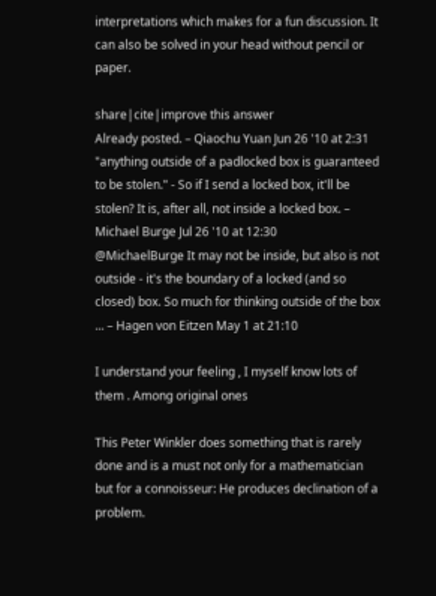interpretations which makes for a fun discussion. It can also be solved in your head without pencil or paper.

share|cite|improve this answer
Already posted. – Qiaochu Yuan Jun 26 '10 at 2:31
"anything outside of a padlocked box is guaranteed to be stolen." - So if I send a locked box, it'll be stolen? It is, after all, not inside a locked box. – Michael Burge Jul 26 '10 at 12:30
@MichaelBurge It may not be inside, but also is not outside - it's the boundary of a locked (and so closed) box. So much for thinking outside of the box ... – Hagen von Eitzen May 1 at 21:10

I understand your feeling , I myself know lots of them . Among original ones

This Peter Winkler does something that is rarely done and is a must not only for a mathematician but for a connoisseur: He produces declination of a problem.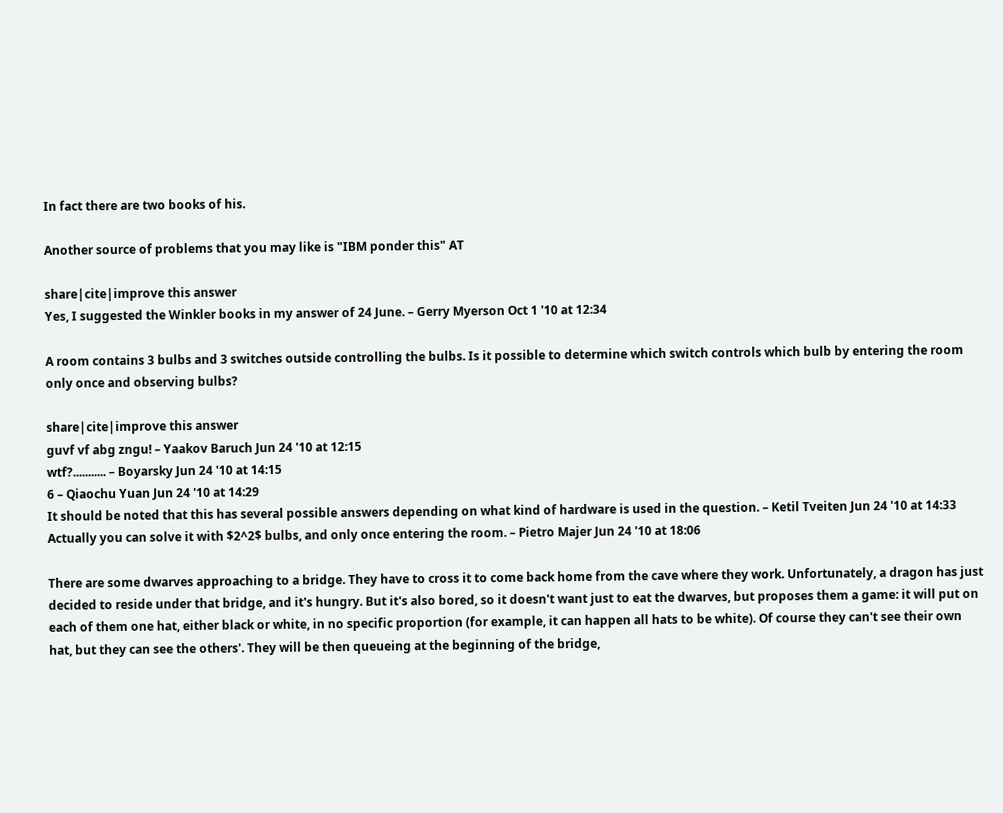In fact there are two books of his.

Another source of problems that you may like is "IBM ponder this" AT

share|cite|improve this answer
Yes, I suggested the Winkler books in my answer of 24 June. – Gerry Myerson Oct 1 '10 at 12:34

A room contains 3 bulbs and 3 switches outside controlling the bulbs. Is it possible to determine which switch controls which bulb by entering the room only once and observing bulbs?

share|cite|improve this answer
guvf vf abg zngu! – Yaakov Baruch Jun 24 '10 at 12:15
wtf?........... – Boyarsky Jun 24 '10 at 14:15
6 – Qiaochu Yuan Jun 24 '10 at 14:29
It should be noted that this has several possible answers depending on what kind of hardware is used in the question. – Ketil Tveiten Jun 24 '10 at 14:33
Actually you can solve it with $2^2$ bulbs, and only once entering the room. – Pietro Majer Jun 24 '10 at 18:06

There are some dwarves approaching to a bridge. They have to cross it to come back home from the cave where they work. Unfortunately, a dragon has just decided to reside under that bridge, and it's hungry. But it's also bored, so it doesn't want just to eat the dwarves, but proposes them a game: it will put on each of them one hat, either black or white, in no specific proportion (for example, it can happen all hats to be white). Of course they can't see their own hat, but they can see the others'. They will be then queueing at the beginning of the bridge,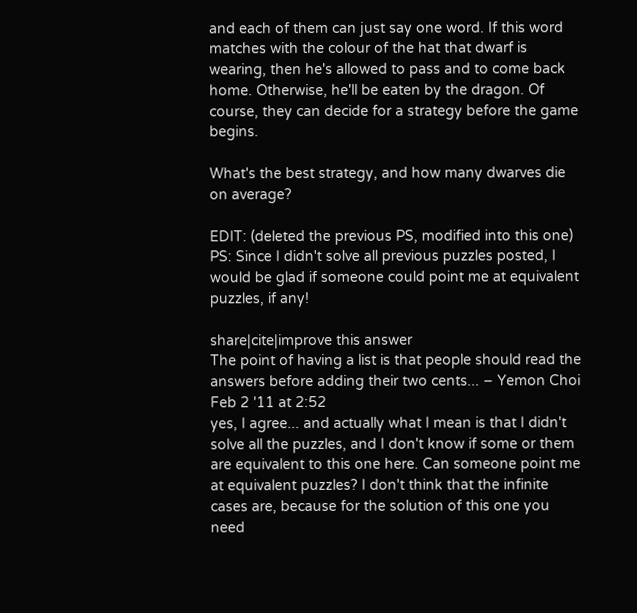and each of them can just say one word. If this word matches with the colour of the hat that dwarf is wearing, then he's allowed to pass and to come back home. Otherwise, he'll be eaten by the dragon. Of course, they can decide for a strategy before the game begins.

What's the best strategy, and how many dwarves die on average?

EDIT: (deleted the previous PS, modified into this one) PS: Since I didn't solve all previous puzzles posted, I would be glad if someone could point me at equivalent puzzles, if any!

share|cite|improve this answer
The point of having a list is that people should read the answers before adding their two cents... – Yemon Choi Feb 2 '11 at 2:52
yes, I agree... and actually what I mean is that I didn't solve all the puzzles, and I don't know if some or them are equivalent to this one here. Can someone point me at equivalent puzzles? I don't think that the infinite cases are, because for the solution of this one you need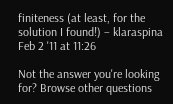finiteness (at least, for the solution I found!) – klaraspina Feb 2 '11 at 11:26

Not the answer you're looking for? Browse other questions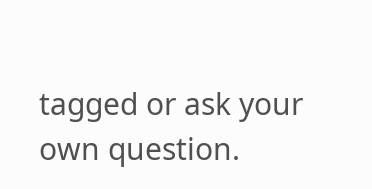tagged or ask your own question.